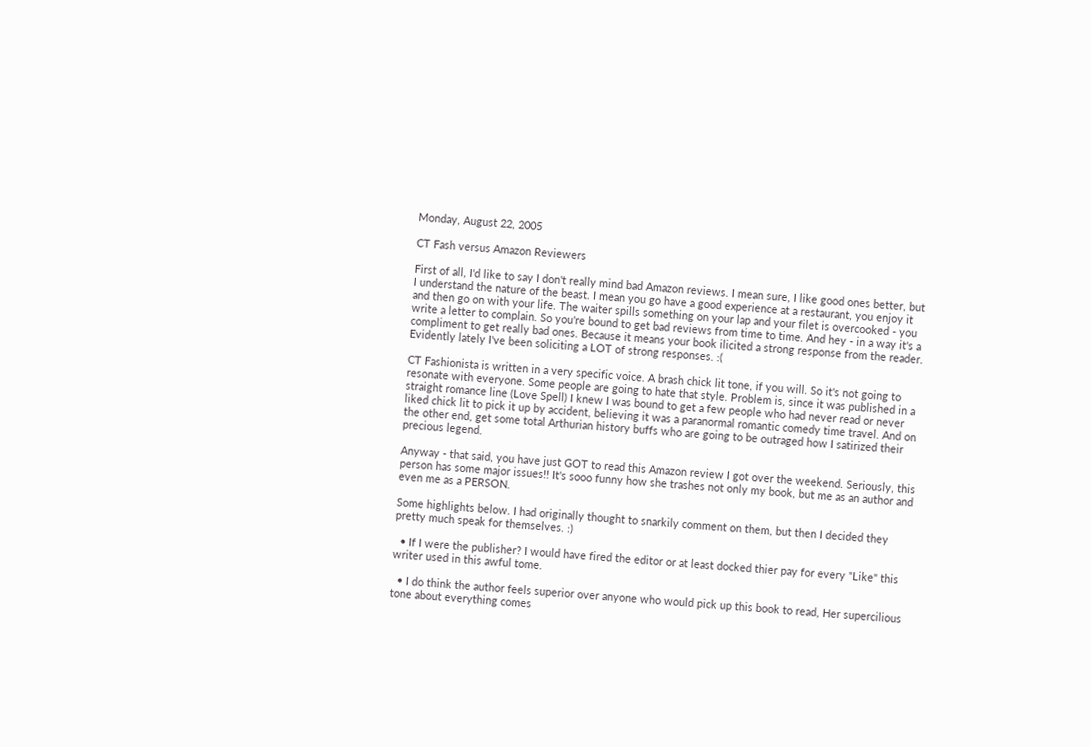Monday, August 22, 2005

CT Fash versus Amazon Reviewers

First of all, I'd like to say I don't really mind bad Amazon reviews. I mean sure, I like good ones better, but I understand the nature of the beast. I mean you go have a good experience at a restaurant, you enjoy it and then go on with your life. The waiter spills something on your lap and your filet is overcooked - you write a letter to complain. So you're bound to get bad reviews from time to time. And hey - in a way it's a compliment to get really bad ones. Because it means your book ilicited a strong response from the reader. Evidently lately I've been soliciting a LOT of strong responses. :(

CT Fashionista is written in a very specific voice. A brash chick lit tone, if you will. So it's not going to resonate with everyone. Some people are going to hate that style. Problem is, since it was published in a straight romance line (Love Spell) I knew I was bound to get a few people who had never read or never liked chick lit to pick it up by accident, believing it was a paranormal romantic comedy time travel. And on the other end, get some total Arthurian history buffs who are going to be outraged how I satirized their precious legend.

Anyway - that said, you have just GOT to read this Amazon review I got over the weekend. Seriously, this person has some major issues!! It's sooo funny how she trashes not only my book, but me as an author and even me as a PERSON.

Some highlights below. I had originally thought to snarkily comment on them, but then I decided they pretty much speak for themselves. :)

  • If I were the publisher? I would have fired the editor or at least docked thier pay for every "Like" this writer used in this awful tome.

  • I do think the author feels superior over anyone who would pick up this book to read, Her supercilious tone about everything comes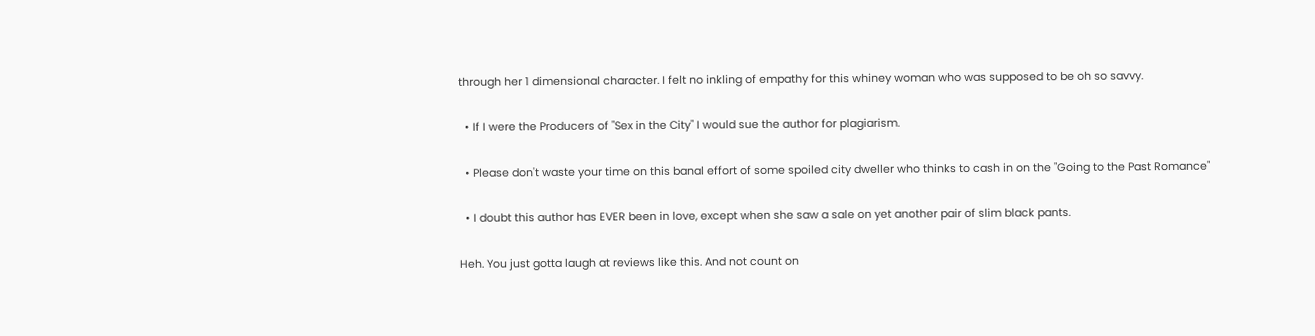through her 1 dimensional character. I felt no inkling of empathy for this whiney woman who was supposed to be oh so savvy.

  • If I were the Producers of "Sex in the City" I would sue the author for plagiarism.

  • Please don't waste your time on this banal effort of some spoiled city dweller who thinks to cash in on the "Going to the Past Romance"

  • I doubt this author has EVER been in love, except when she saw a sale on yet another pair of slim black pants.

Heh. You just gotta laugh at reviews like this. And not count on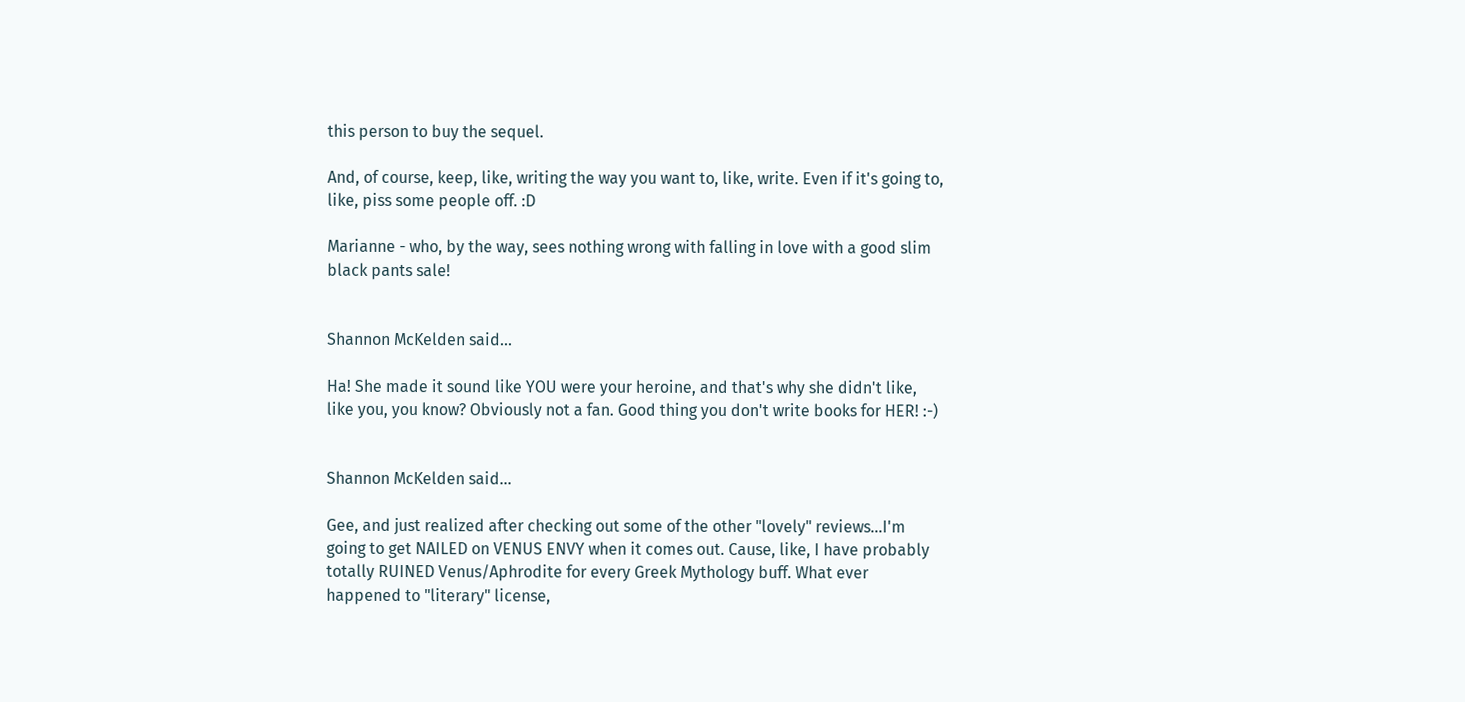this person to buy the sequel.

And, of course, keep, like, writing the way you want to, like, write. Even if it's going to, like, piss some people off. :D

Marianne - who, by the way, sees nothing wrong with falling in love with a good slim black pants sale!


Shannon McKelden said...

Ha! She made it sound like YOU were your heroine, and that's why she didn't like, like you, you know? Obviously not a fan. Good thing you don't write books for HER! :-)


Shannon McKelden said...

Gee, and just realized after checking out some of the other "lovely" reviews...I'm going to get NAILED on VENUS ENVY when it comes out. Cause, like, I have probably totally RUINED Venus/Aphrodite for every Greek Mythology buff. What ever happened to "literary" license,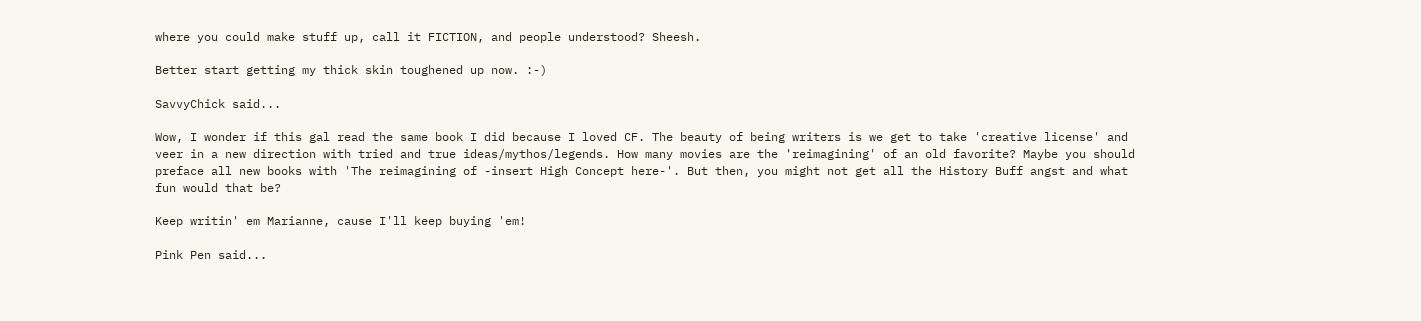where you could make stuff up, call it FICTION, and people understood? Sheesh.

Better start getting my thick skin toughened up now. :-)

SavvyChick said...

Wow, I wonder if this gal read the same book I did because I loved CF. The beauty of being writers is we get to take 'creative license' and veer in a new direction with tried and true ideas/mythos/legends. How many movies are the 'reimagining' of an old favorite? Maybe you should preface all new books with 'The reimagining of -insert High Concept here-'. But then, you might not get all the History Buff angst and what fun would that be?

Keep writin' em Marianne, cause I'll keep buying 'em!

Pink Pen said...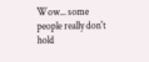Wow... some people really don't hold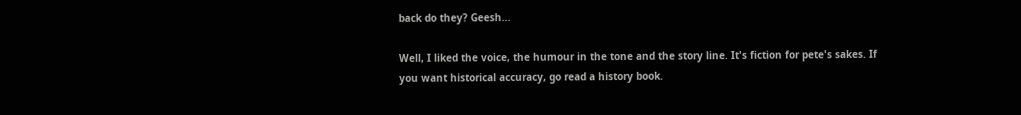back do they? Geesh...

Well, I liked the voice, the humour in the tone and the story line. It's fiction for pete's sakes. If you want historical accuracy, go read a history book.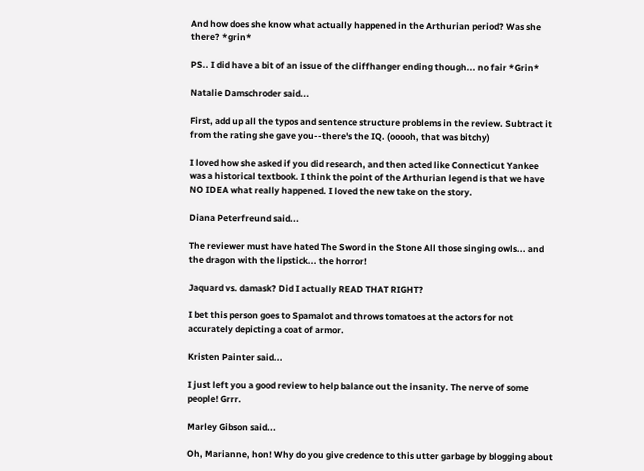And how does she know what actually happened in the Arthurian period? Was she there? *grin*

PS.. I did have a bit of an issue of the cliffhanger ending though... no fair *Grin*

Natalie Damschroder said...

First, add up all the typos and sentence structure problems in the review. Subtract it from the rating she gave you--there's the IQ. (ooooh, that was bitchy)

I loved how she asked if you did research, and then acted like Connecticut Yankee was a historical textbook. I think the point of the Arthurian legend is that we have NO IDEA what really happened. I loved the new take on the story.

Diana Peterfreund said...

The reviewer must have hated The Sword in the Stone All those singing owls... and the dragon with the lipstick... the horror!

Jaquard vs. damask? Did I actually READ THAT RIGHT?

I bet this person goes to Spamalot and throws tomatoes at the actors for not accurately depicting a coat of armor.

Kristen Painter said...

I just left you a good review to help balance out the insanity. The nerve of some people! Grrr.

Marley Gibson said...

Oh, Marianne, hon! Why do you give credence to this utter garbage by blogging about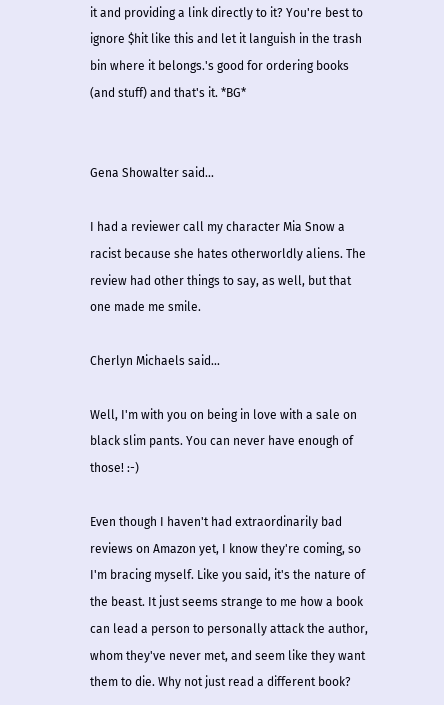it and providing a link directly to it? You're best to ignore $hit like this and let it languish in the trash bin where it belongs.'s good for ordering books (and stuff) and that's it. *BG*


Gena Showalter said...

I had a reviewer call my character Mia Snow a racist because she hates otherworldly aliens. The review had other things to say, as well, but that one made me smile.

Cherlyn Michaels said...

Well, I'm with you on being in love with a sale on black slim pants. You can never have enough of those! :-)

Even though I haven't had extraordinarily bad reviews on Amazon yet, I know they're coming, so I'm bracing myself. Like you said, it's the nature of the beast. It just seems strange to me how a book can lead a person to personally attack the author, whom they've never met, and seem like they want them to die. Why not just read a different book?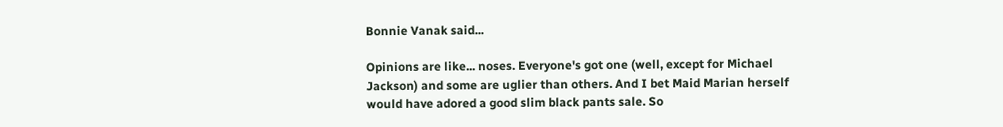Bonnie Vanak said...

Opinions are like... noses. Everyone's got one (well, except for Michael Jackson) and some are uglier than others. And I bet Maid Marian herself would have adored a good slim black pants sale. So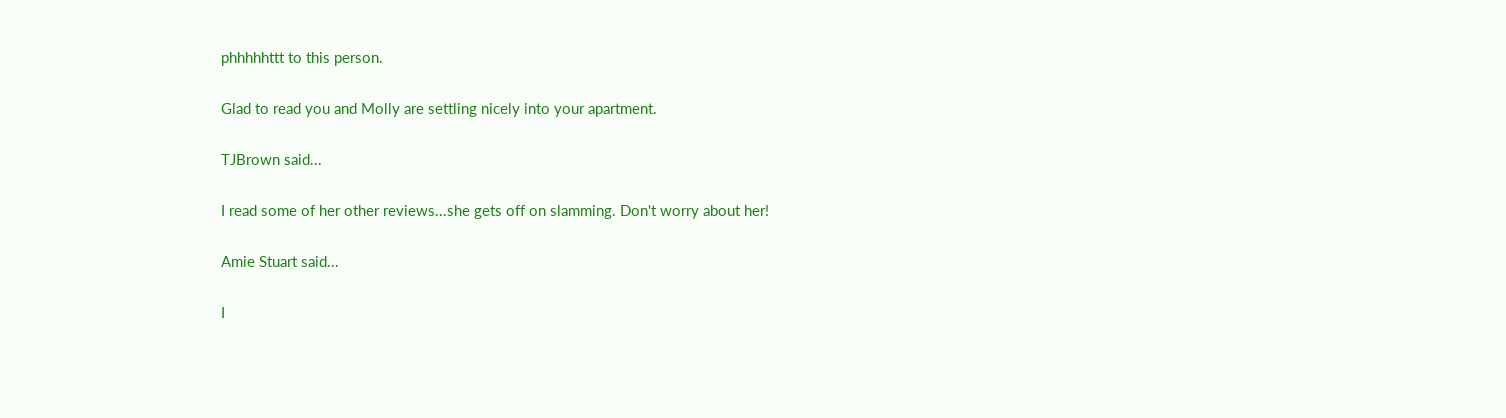phhhhhttt to this person.

Glad to read you and Molly are settling nicely into your apartment.

TJBrown said...

I read some of her other reviews...she gets off on slamming. Don't worry about her!

Amie Stuart said...

I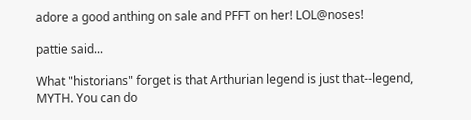adore a good anthing on sale and PFFT on her! LOL@noses!

pattie said...

What "historians" forget is that Arthurian legend is just that--legend, MYTH. You can do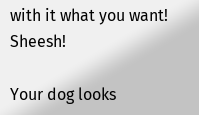with it what you want! Sheesh!

Your dog looks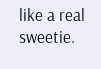like a real sweetie.